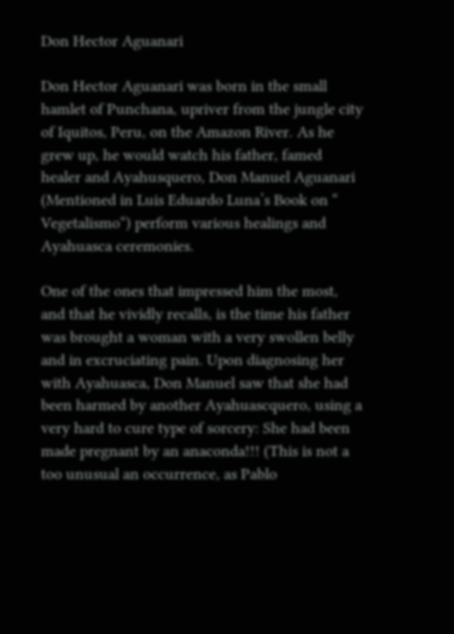Don Hector Aguanari

Don Hector Aguanari was born in the small hamlet of Punchana, upriver from the jungle city of Iquitos, Peru, on the Amazon River. As he grew up, he would watch his father, famed healer and Ayahusquero, Don Manuel Aguanari (Mentioned in Luis Eduardo Luna’s Book on “ Vegetalismo“) perform various healings and Ayahuasca ceremonies.

One of the ones that impressed him the most, and that he vividly recalls, is the time his father was brought a woman with a very swollen belly and in excruciating pain. Upon diagnosing her with Ayahuasca, Don Manuel saw that she had been harmed by another Ayahuascquero, using a very hard to cure type of sorcery: She had been made pregnant by an anaconda!!! (This is not a too unusual an occurrence, as Pablo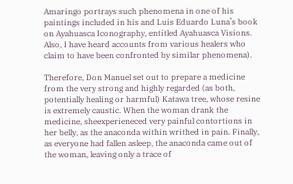Amaringo portrays such phenomena in one of his paintings included in his and Luis Eduardo Luna’s book on Ayahuasca Iconography, entitled Ayahuasca Visions. Also, I have heard accounts from various healers who claim to have been confronted by similar phenomena).

Therefore, Don Manuel set out to prepare a medicine from the very strong and highly regarded (as both, potentially healing or harmful) Katawa tree, whose resine is extremely caustic. When the woman drank the medicine, sheexperieneced very painful contortions in her belly, as the anaconda within writhed in pain. Finally, as everyone had fallen asleep, the anaconda came out of the woman, leaving only a trace of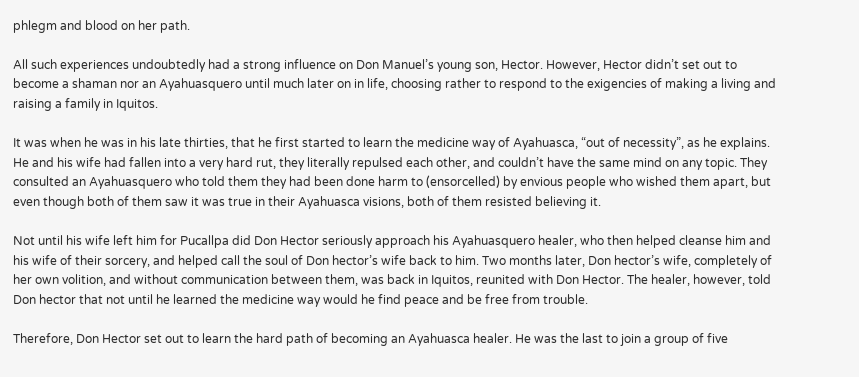phlegm and blood on her path.

All such experiences undoubtedly had a strong influence on Don Manuel’s young son, Hector. However, Hector didn’t set out to become a shaman nor an Ayahuasquero until much later on in life, choosing rather to respond to the exigencies of making a living and raising a family in Iquitos.

It was when he was in his late thirties, that he first started to learn the medicine way of Ayahuasca, “out of necessity”, as he explains. He and his wife had fallen into a very hard rut, they literally repulsed each other, and couldn’t have the same mind on any topic. They consulted an Ayahuasquero who told them they had been done harm to (ensorcelled) by envious people who wished them apart, but even though both of them saw it was true in their Ayahuasca visions, both of them resisted believing it.

Not until his wife left him for Pucallpa did Don Hector seriously approach his Ayahuasquero healer, who then helped cleanse him and his wife of their sorcery, and helped call the soul of Don hector’s wife back to him. Two months later, Don hector’s wife, completely of her own volition, and without communication between them, was back in Iquitos, reunited with Don Hector. The healer, however, told Don hector that not until he learned the medicine way would he find peace and be free from trouble.

Therefore, Don Hector set out to learn the hard path of becoming an Ayahuasca healer. He was the last to join a group of five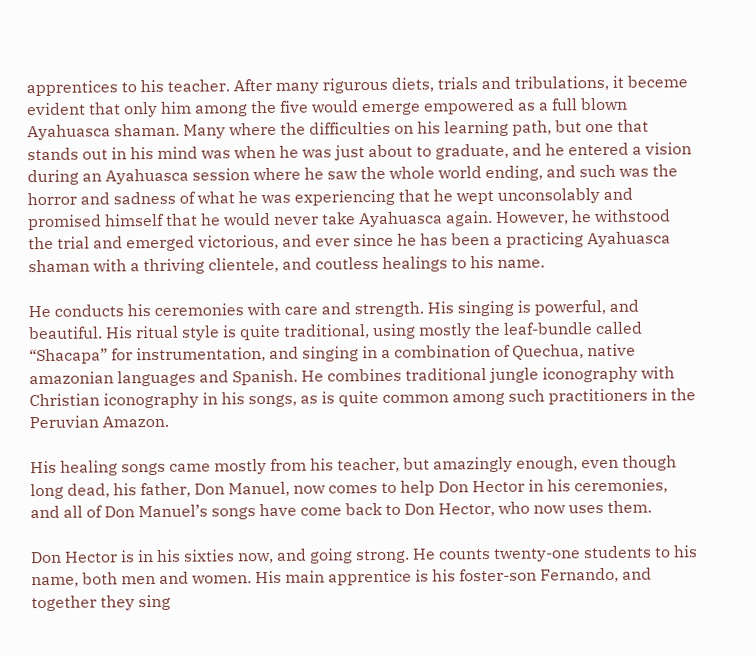apprentices to his teacher. After many rigurous diets, trials and tribulations, it beceme evident that only him among the five would emerge empowered as a full blown Ayahuasca shaman. Many where the difficulties on his learning path, but one that stands out in his mind was when he was just about to graduate, and he entered a vision during an Ayahuasca session where he saw the whole world ending, and such was the horror and sadness of what he was experiencing that he wept unconsolably and promised himself that he would never take Ayahuasca again. However, he withstood the trial and emerged victorious, and ever since he has been a practicing Ayahuasca shaman with a thriving clientele, and coutless healings to his name.

He conducts his ceremonies with care and strength. His singing is powerful, and beautiful. His ritual style is quite traditional, using mostly the leaf-bundle called “Shacapa” for instrumentation, and singing in a combination of Quechua, native amazonian languages and Spanish. He combines traditional jungle iconography with Christian iconography in his songs, as is quite common among such practitioners in the Peruvian Amazon.

His healing songs came mostly from his teacher, but amazingly enough, even though long dead, his father, Don Manuel, now comes to help Don Hector in his ceremonies, and all of Don Manuel’s songs have come back to Don Hector, who now uses them.

Don Hector is in his sixties now, and going strong. He counts twenty-one students to his name, both men and women. His main apprentice is his foster-son Fernando, and together they sing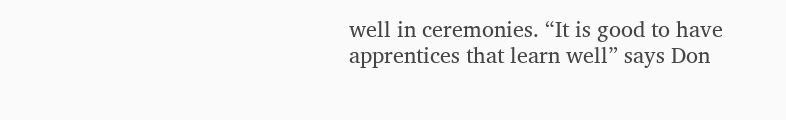well in ceremonies. “It is good to have apprentices that learn well” says Don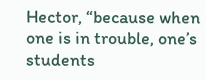Hector, “because when one is in trouble, one’s students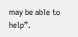may be able to help”.